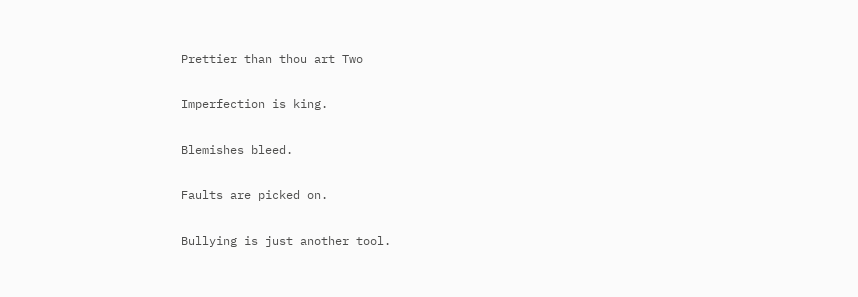Prettier than thou art Two

Imperfection is king.

Blemishes bleed.

Faults are picked on.

Bullying is just another tool.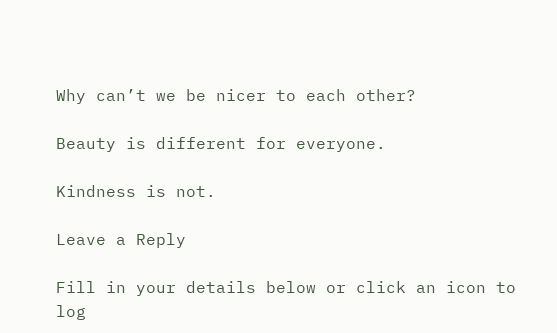Why can’t we be nicer to each other?

Beauty is different for everyone.

Kindness is not.

Leave a Reply

Fill in your details below or click an icon to log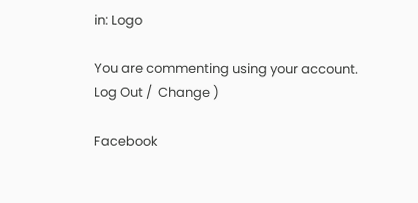in: Logo

You are commenting using your account. Log Out /  Change )

Facebook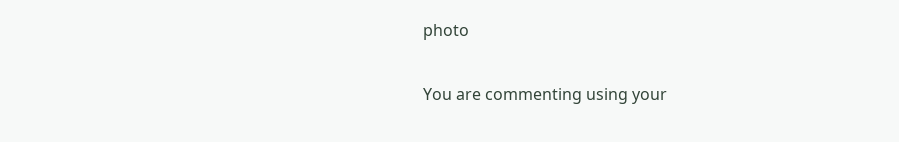photo

You are commenting using your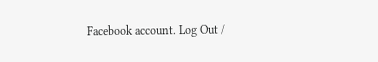Facebook account. Log Out /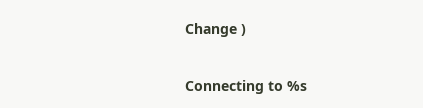Change )

Connecting to %s